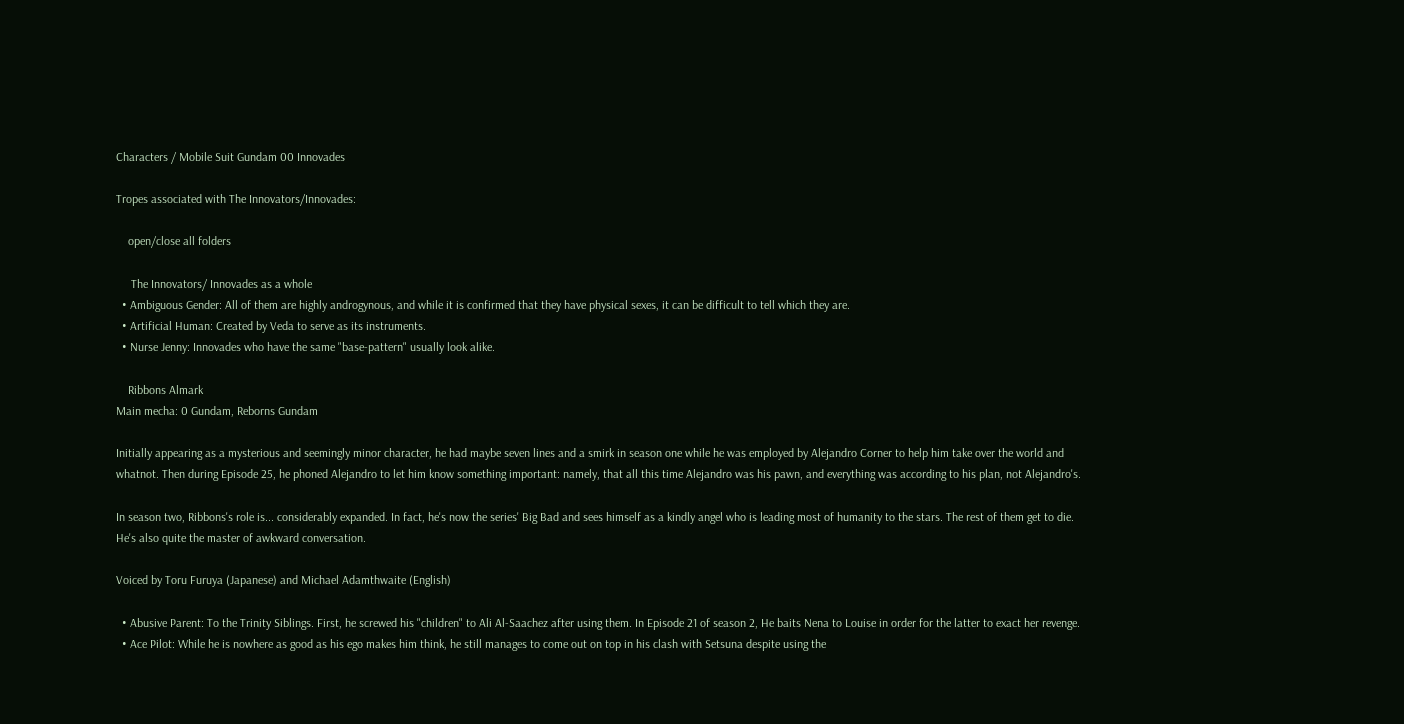Characters / Mobile Suit Gundam 00 Innovades

Tropes associated with The Innovators/Innovades:

    open/close all folders

     The Innovators/ Innovades as a whole
  • Ambiguous Gender: All of them are highly androgynous, and while it is confirmed that they have physical sexes, it can be difficult to tell which they are.
  • Artificial Human: Created by Veda to serve as its instruments.
  • Nurse Jenny: Innovades who have the same "base-pattern" usually look alike.

    Ribbons Almark
Main mecha: 0 Gundam, Reborns Gundam

Initially appearing as a mysterious and seemingly minor character, he had maybe seven lines and a smirk in season one while he was employed by Alejandro Corner to help him take over the world and whatnot. Then during Episode 25, he phoned Alejandro to let him know something important: namely, that all this time Alejandro was his pawn, and everything was according to his plan, not Alejandro's.

In season two, Ribbons's role is... considerably expanded. In fact, he's now the series' Big Bad and sees himself as a kindly angel who is leading most of humanity to the stars. The rest of them get to die. He's also quite the master of awkward conversation.

Voiced by Toru Furuya (Japanese) and Michael Adamthwaite (English)

  • Abusive Parent: To the Trinity Siblings. First, he screwed his "children" to Ali Al-Saachez after using them. In Episode 21 of season 2, He baits Nena to Louise in order for the latter to exact her revenge.
  • Ace Pilot: While he is nowhere as good as his ego makes him think, he still manages to come out on top in his clash with Setsuna despite using the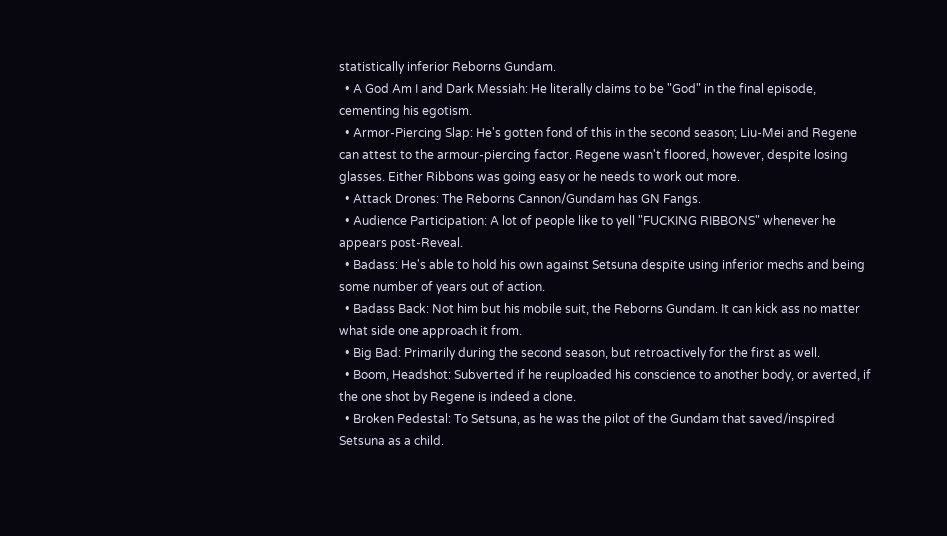statistically inferior Reborns Gundam.
  • A God Am I and Dark Messiah: He literally claims to be "God" in the final episode, cementing his egotism.
  • Armor-Piercing Slap: He's gotten fond of this in the second season; Liu-Mei and Regene can attest to the armour-piercing factor. Regene wasn't floored, however, despite losing glasses. Either Ribbons was going easy or he needs to work out more.
  • Attack Drones: The Reborns Cannon/Gundam has GN Fangs.
  • Audience Participation: A lot of people like to yell "FUCKING RIBBONS" whenever he appears post-Reveal.
  • Badass: He's able to hold his own against Setsuna despite using inferior mechs and being some number of years out of action.
  • Badass Back: Not him but his mobile suit, the Reborns Gundam. It can kick ass no matter what side one approach it from.
  • Big Bad: Primarily during the second season, but retroactively for the first as well.
  • Boom, Headshot: Subverted if he reuploaded his conscience to another body, or averted, if the one shot by Regene is indeed a clone.
  • Broken Pedestal: To Setsuna, as he was the pilot of the Gundam that saved/inspired Setsuna as a child.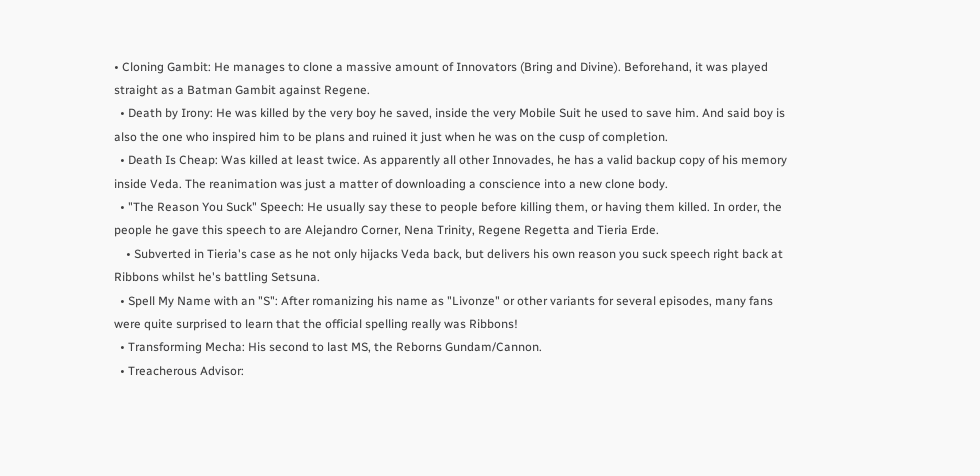• Cloning Gambit: He manages to clone a massive amount of Innovators (Bring and Divine). Beforehand, it was played straight as a Batman Gambit against Regene.
  • Death by Irony: He was killed by the very boy he saved, inside the very Mobile Suit he used to save him. And said boy is also the one who inspired him to be plans and ruined it just when he was on the cusp of completion.
  • Death Is Cheap: Was killed at least twice. As apparently all other Innovades, he has a valid backup copy of his memory inside Veda. The reanimation was just a matter of downloading a conscience into a new clone body.
  • "The Reason You Suck" Speech: He usually say these to people before killing them, or having them killed. In order, the people he gave this speech to are Alejandro Corner, Nena Trinity, Regene Regetta and Tieria Erde.
    • Subverted in Tieria's case as he not only hijacks Veda back, but delivers his own reason you suck speech right back at Ribbons whilst he's battling Setsuna.
  • Spell My Name with an "S": After romanizing his name as "Livonze" or other variants for several episodes, many fans were quite surprised to learn that the official spelling really was Ribbons!
  • Transforming Mecha: His second to last MS, the Reborns Gundam/Cannon.
  • Treacherous Advisor: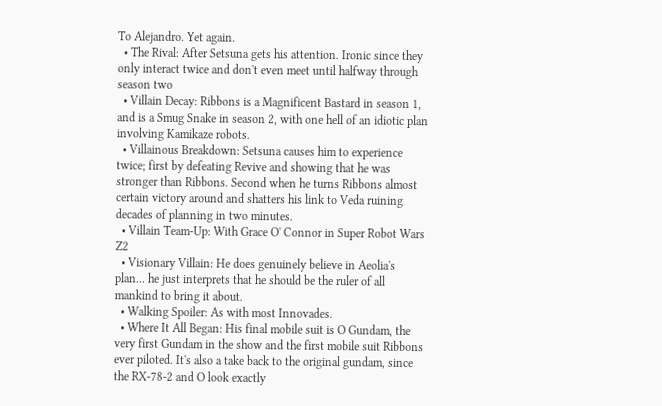To Alejandro. Yet again.
  • The Rival: After Setsuna gets his attention. Ironic since they only interact twice and don't even meet until halfway through season two
  • Villain Decay: Ribbons is a Magnificent Bastard in season 1, and is a Smug Snake in season 2, with one hell of an idiotic plan involving Kamikaze robots.
  • Villainous Breakdown: Setsuna causes him to experience twice; first by defeating Revive and showing that he was stronger than Ribbons. Second when he turns Ribbons almost certain victory around and shatters his link to Veda ruining decades of planning in two minutes.
  • Villain Team-Up: With Grace O' Connor in Super Robot Wars Z2
  • Visionary Villain: He does genuinely believe in Aeolia's plan... he just interprets that he should be the ruler of all mankind to bring it about.
  • Walking Spoiler: As with most Innovades.
  • Where It All Began: His final mobile suit is O Gundam, the very first Gundam in the show and the first mobile suit Ribbons ever piloted. It's also a take back to the original gundam, since the RX-78-2 and O look exactly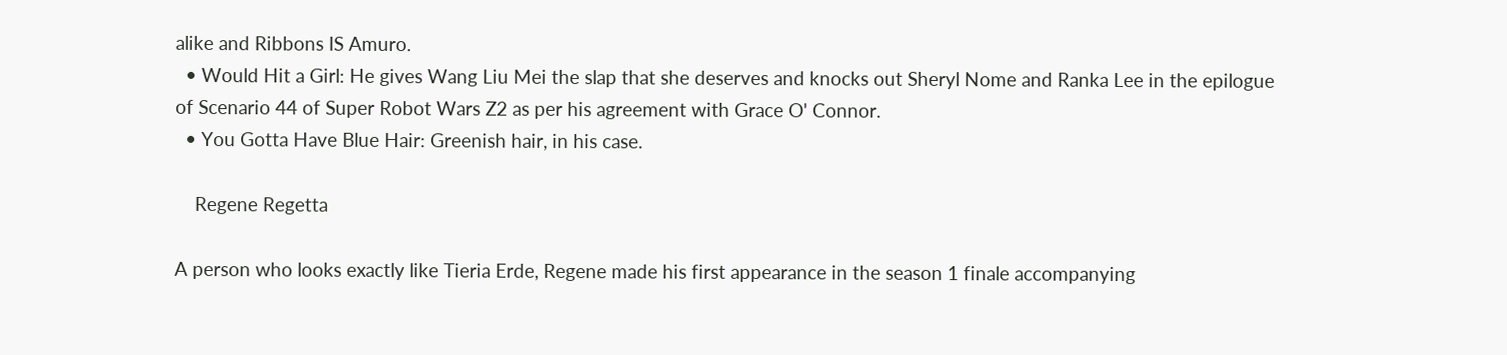alike and Ribbons IS Amuro.
  • Would Hit a Girl: He gives Wang Liu Mei the slap that she deserves and knocks out Sheryl Nome and Ranka Lee in the epilogue of Scenario 44 of Super Robot Wars Z2 as per his agreement with Grace O' Connor.
  • You Gotta Have Blue Hair: Greenish hair, in his case.

    Regene Regetta

A person who looks exactly like Tieria Erde, Regene made his first appearance in the season 1 finale accompanying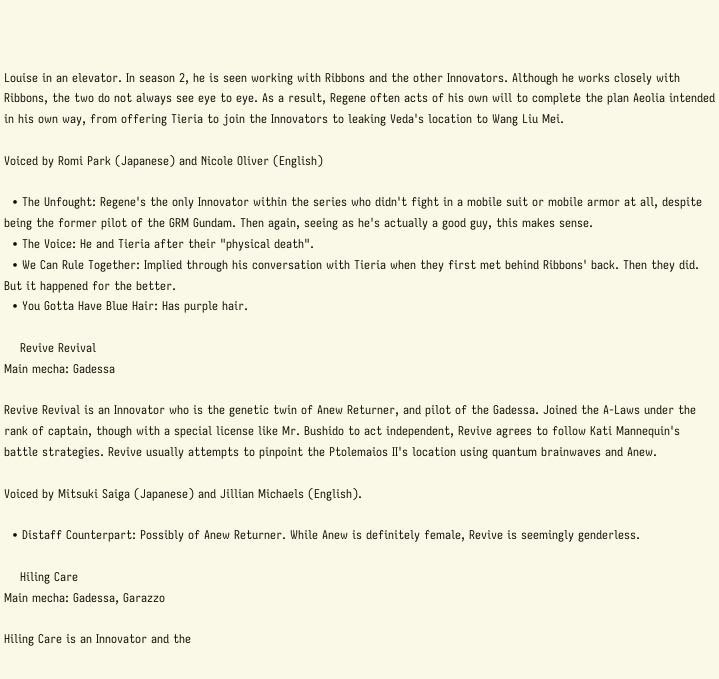Louise in an elevator. In season 2, he is seen working with Ribbons and the other Innovators. Although he works closely with Ribbons, the two do not always see eye to eye. As a result, Regene often acts of his own will to complete the plan Aeolia intended in his own way, from offering Tieria to join the Innovators to leaking Veda's location to Wang Liu Mei.

Voiced by Romi Park (Japanese) and Nicole Oliver (English)

  • The Unfought: Regene's the only Innovator within the series who didn't fight in a mobile suit or mobile armor at all, despite being the former pilot of the GRM Gundam. Then again, seeing as he's actually a good guy, this makes sense.
  • The Voice: He and Tieria after their "physical death".
  • We Can Rule Together: Implied through his conversation with Tieria when they first met behind Ribbons' back. Then they did. But it happened for the better.
  • You Gotta Have Blue Hair: Has purple hair.

    Revive Revival
Main mecha: Gadessa

Revive Revival is an Innovator who is the genetic twin of Anew Returner, and pilot of the Gadessa. Joined the A-Laws under the rank of captain, though with a special license like Mr. Bushido to act independent, Revive agrees to follow Kati Mannequin's battle strategies. Revive usually attempts to pinpoint the Ptolemaios II's location using quantum brainwaves and Anew.

Voiced by Mitsuki Saiga (Japanese) and Jillian Michaels (English).

  • Distaff Counterpart: Possibly of Anew Returner. While Anew is definitely female, Revive is seemingly genderless.

    Hiling Care
Main mecha: Gadessa, Garazzo

Hiling Care is an Innovator and the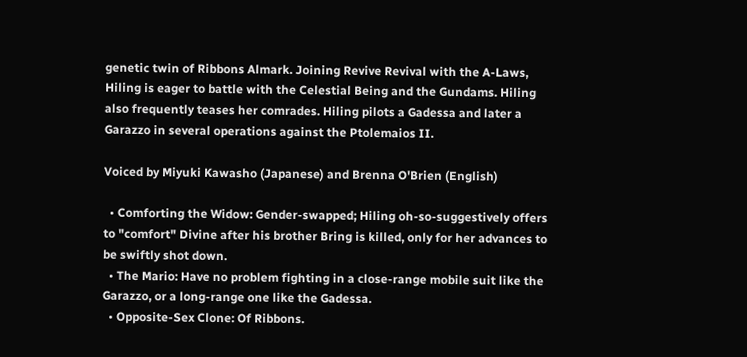genetic twin of Ribbons Almark. Joining Revive Revival with the A-Laws, Hiling is eager to battle with the Celestial Being and the Gundams. Hiling also frequently teases her comrades. Hiling pilots a Gadessa and later a Garazzo in several operations against the Ptolemaios II.

Voiced by Miyuki Kawasho (Japanese) and Brenna O'Brien (English)

  • Comforting the Widow: Gender-swapped; Hiling oh-so-suggestively offers to "comfort" Divine after his brother Bring is killed, only for her advances to be swiftly shot down.
  • The Mario: Have no problem fighting in a close-range mobile suit like the Garazzo, or a long-range one like the Gadessa.
  • Opposite-Sex Clone: Of Ribbons.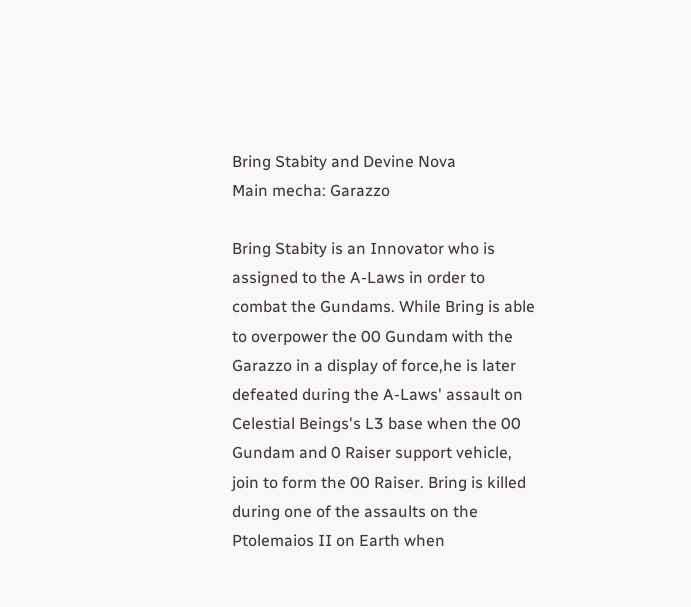Bring Stabity and Devine Nova
Main mecha: Garazzo

Bring Stabity is an Innovator who is assigned to the A-Laws in order to combat the Gundams. While Bring is able to overpower the 00 Gundam with the Garazzo in a display of force,he is later defeated during the A-Laws' assault on Celestial Beings's L3 base when the 00 Gundam and 0 Raiser support vehicle, join to form the 00 Raiser. Bring is killed during one of the assaults on the Ptolemaios II on Earth when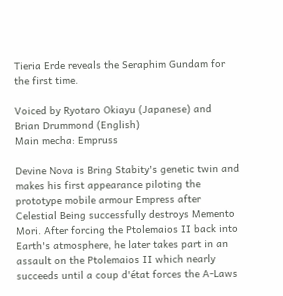Tieria Erde reveals the Seraphim Gundam for the first time.

Voiced by Ryotaro Okiayu (Japanese) and Brian Drummond (English)
Main mecha: Empruss

Devine Nova is Bring Stabity's genetic twin and makes his first appearance piloting the prototype mobile armour Empress after Celestial Being successfully destroys Memento Mori. After forcing the Ptolemaios II back into Earth's atmosphere, he later takes part in an assault on the Ptolemaios II which nearly succeeds until a coup d'état forces the A-Laws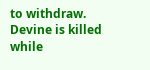to withdraw. Devine is killed while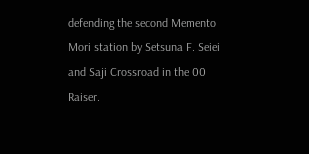defending the second Memento Mori station by Setsuna F. Seiei and Saji Crossroad in the 00 Raiser.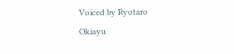Voiced by Ryotaro Okiayu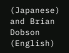(Japanese) and Brian Dobson (English)